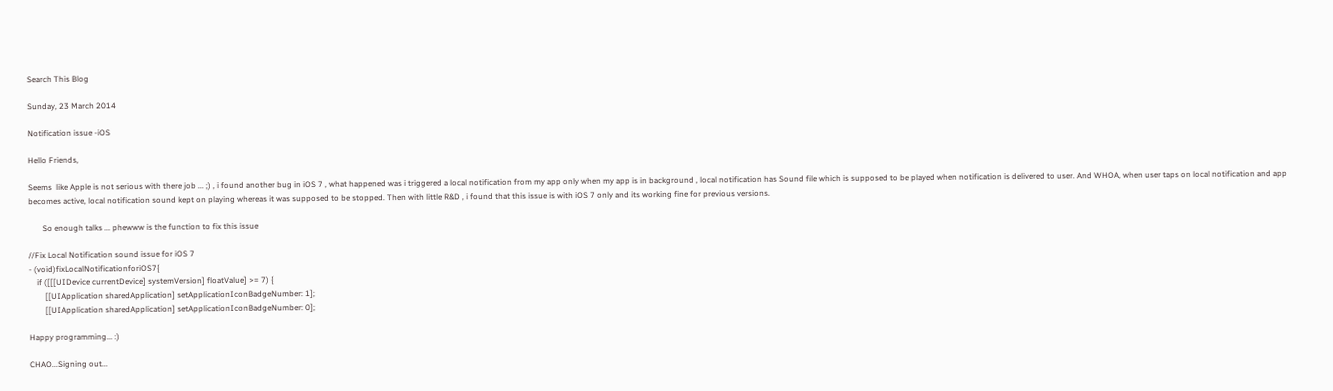Search This Blog

Sunday, 23 March 2014

Notification issue -iOS

Hello Friends,

Seems  like Apple is not serious with there job ... ;) , i found another bug in iOS 7 , what happened was i triggered a local notification from my app only when my app is in background , local notification has Sound file which is supposed to be played when notification is delivered to user. And WHOA, when user taps on local notification and app becomes active, local notification sound kept on playing whereas it was supposed to be stopped. Then with little R&D , i found that this issue is with iOS 7 only and its working fine for previous versions.

       So enough talks ... phewww is the function to fix this issue

//Fix Local Notification sound issue for iOS 7
- (void)fixLocalNotificationforiOS7{
    if ([[[UIDevice currentDevice] systemVersion] floatValue] >= 7) {
        [[UIApplication sharedApplication] setApplicationIconBadgeNumber: 1];
        [[UIApplication sharedApplication] setApplicationIconBadgeNumber: 0];

Happy programming... :)

CHAO...Signing out...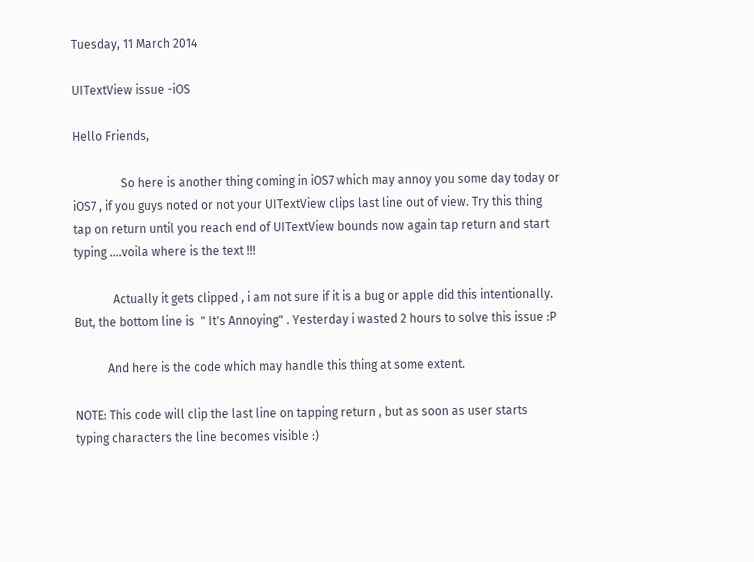Tuesday, 11 March 2014

UITextView issue -iOS

Hello Friends,

                So here is another thing coming in iOS7 which may annoy you some day today or iOS7 , if you guys noted or not your UITextView clips last line out of view. Try this thing tap on return until you reach end of UITextView bounds now again tap return and start typing ....voila where is the text !!!

             Actually it gets clipped , i am not sure if it is a bug or apple did this intentionally. But, the bottom line is  " It's Annoying" . Yesterday i wasted 2 hours to solve this issue :P

           And here is the code which may handle this thing at some extent.

NOTE: This code will clip the last line on tapping return , but as soon as user starts typing characters the line becomes visible :)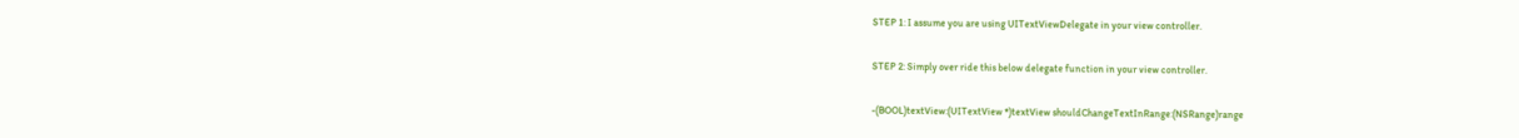STEP 1: I assume you are using UITextViewDelegate in your view controller.

STEP 2: Simply over ride this below delegate function in your view controller.

-(BOOL)textView:(UITextView *)textView shouldChangeTextInRange:(NSRange)range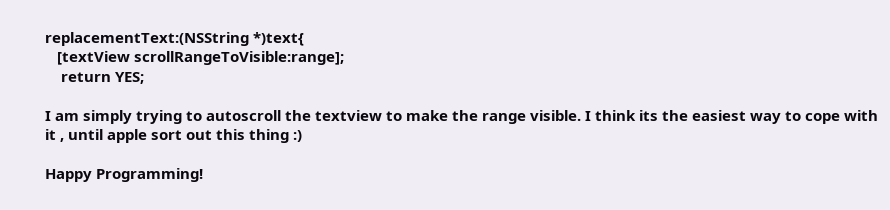replacementText:(NSString *)text{
   [textView scrollRangeToVisible:range];
    return YES;

I am simply trying to autoscroll the textview to make the range visible. I think its the easiest way to cope with it , until apple sort out this thing :)

Happy Programming!